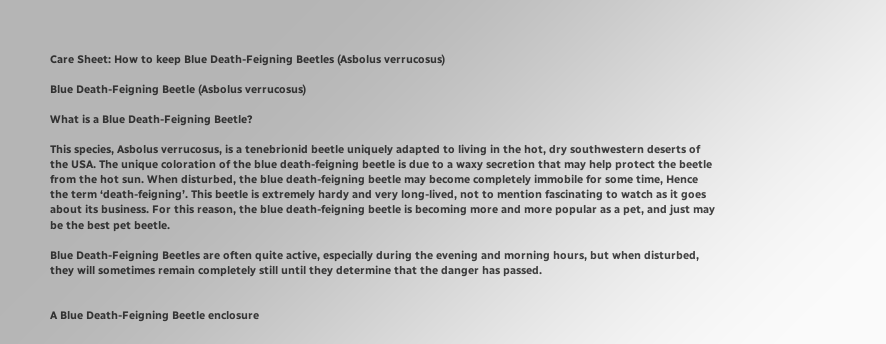Care Sheet: How to keep Blue Death-Feigning Beetles (Asbolus verrucosus)

Blue Death-Feigning Beetle (Asbolus verrucosus)

What is a Blue Death-Feigning Beetle?

This species, Asbolus verrucosus, is a tenebrionid beetle uniquely adapted to living in the hot, dry southwestern deserts of the USA. The unique coloration of the blue death-feigning beetle is due to a waxy secretion that may help protect the beetle from the hot sun. When disturbed, the blue death-feigning beetle may become completely immobile for some time, Hence the term ‘death-feigning’. This beetle is extremely hardy and very long-lived, not to mention fascinating to watch as it goes about its business. For this reason, the blue death-feigning beetle is becoming more and more popular as a pet, and just may be the best pet beetle.

Blue Death-Feigning Beetles are often quite active, especially during the evening and morning hours, but when disturbed, they will sometimes remain completely still until they determine that the danger has passed.


A Blue Death-Feigning Beetle enclosure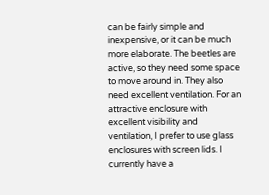can be fairly simple and inexpensive, or it can be much more elaborate. The beetles are active, so they need some space to move around in. They also need excellent ventilation. For an attractive enclosure with excellent visibility and ventilation, I prefer to use glass enclosures with screen lids. I currently have a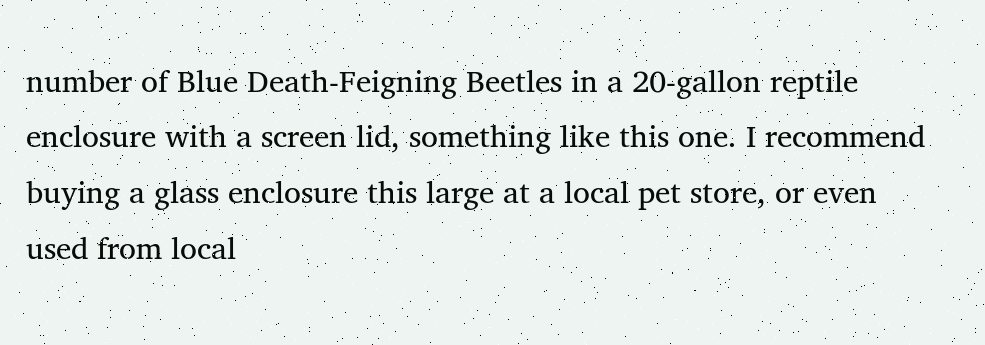number of Blue Death-Feigning Beetles in a 20-gallon reptile enclosure with a screen lid, something like this one. I recommend buying a glass enclosure this large at a local pet store, or even used from local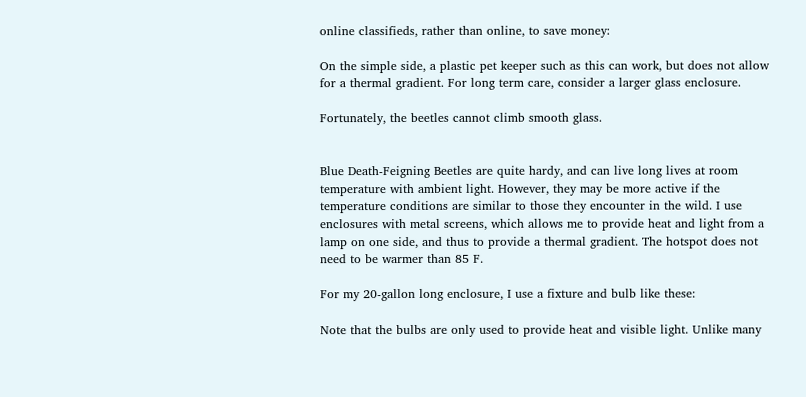online classifieds, rather than online, to save money:

On the simple side, a plastic pet keeper such as this can work, but does not allow for a thermal gradient. For long term care, consider a larger glass enclosure.

Fortunately, the beetles cannot climb smooth glass.


Blue Death-Feigning Beetles are quite hardy, and can live long lives at room temperature with ambient light. However, they may be more active if the temperature conditions are similar to those they encounter in the wild. I use enclosures with metal screens, which allows me to provide heat and light from a lamp on one side, and thus to provide a thermal gradient. The hotspot does not need to be warmer than 85 F.

For my 20-gallon long enclosure, I use a fixture and bulb like these:

Note that the bulbs are only used to provide heat and visible light. Unlike many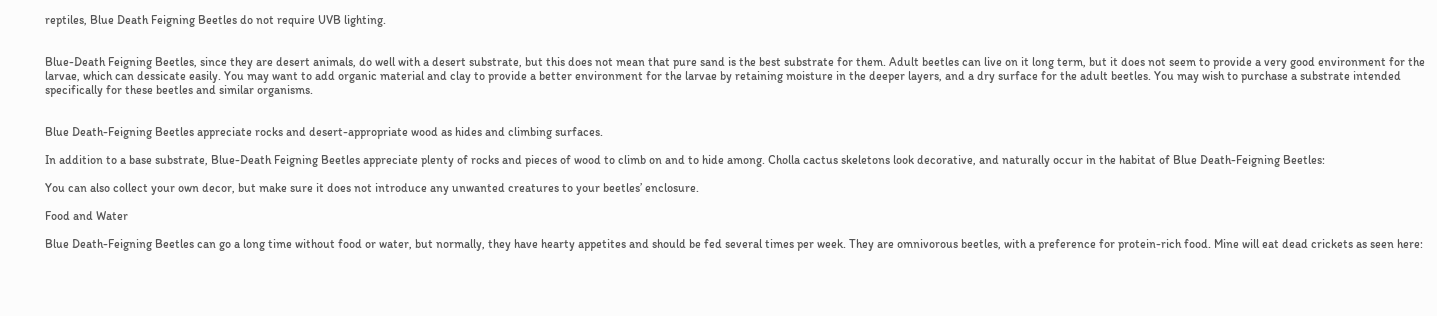reptiles, Blue Death Feigning Beetles do not require UVB lighting.


Blue-Death Feigning Beetles, since they are desert animals, do well with a desert substrate, but this does not mean that pure sand is the best substrate for them. Adult beetles can live on it long term, but it does not seem to provide a very good environment for the larvae, which can dessicate easily. You may want to add organic material and clay to provide a better environment for the larvae by retaining moisture in the deeper layers, and a dry surface for the adult beetles. You may wish to purchase a substrate intended specifically for these beetles and similar organisms.


Blue Death-Feigning Beetles appreciate rocks and desert-appropriate wood as hides and climbing surfaces.

In addition to a base substrate, Blue-Death Feigning Beetles appreciate plenty of rocks and pieces of wood to climb on and to hide among. Cholla cactus skeletons look decorative, and naturally occur in the habitat of Blue Death-Feigning Beetles:

You can also collect your own decor, but make sure it does not introduce any unwanted creatures to your beetles’ enclosure.

Food and Water

Blue Death-Feigning Beetles can go a long time without food or water, but normally, they have hearty appetites and should be fed several times per week. They are omnivorous beetles, with a preference for protein-rich food. Mine will eat dead crickets as seen here: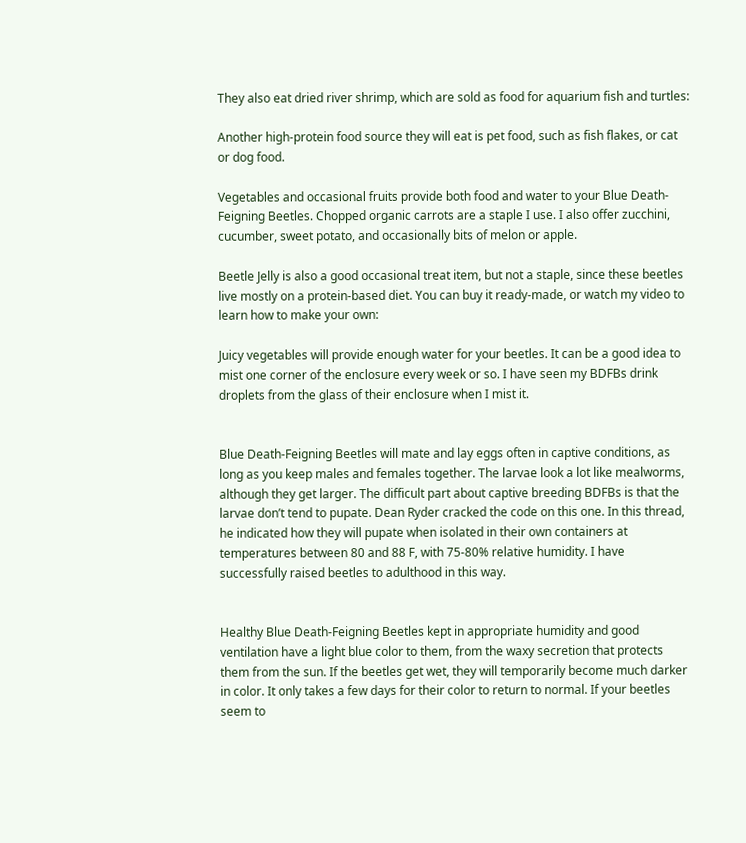They also eat dried river shrimp, which are sold as food for aquarium fish and turtles:

Another high-protein food source they will eat is pet food, such as fish flakes, or cat or dog food.

Vegetables and occasional fruits provide both food and water to your Blue Death-Feigning Beetles. Chopped organic carrots are a staple I use. I also offer zucchini, cucumber, sweet potato, and occasionally bits of melon or apple.

Beetle Jelly is also a good occasional treat item, but not a staple, since these beetles live mostly on a protein-based diet. You can buy it ready-made, or watch my video to learn how to make your own:

Juicy vegetables will provide enough water for your beetles. It can be a good idea to mist one corner of the enclosure every week or so. I have seen my BDFBs drink droplets from the glass of their enclosure when I mist it.


Blue Death-Feigning Beetles will mate and lay eggs often in captive conditions, as long as you keep males and females together. The larvae look a lot like mealworms, although they get larger. The difficult part about captive breeding BDFBs is that the larvae don’t tend to pupate. Dean Ryder cracked the code on this one. In this thread, he indicated how they will pupate when isolated in their own containers at temperatures between 80 and 88 F, with 75-80% relative humidity. I have successfully raised beetles to adulthood in this way.


Healthy Blue Death-Feigning Beetles kept in appropriate humidity and good ventilation have a light blue color to them, from the waxy secretion that protects them from the sun. If the beetles get wet, they will temporarily become much darker in color. It only takes a few days for their color to return to normal. If your beetles seem to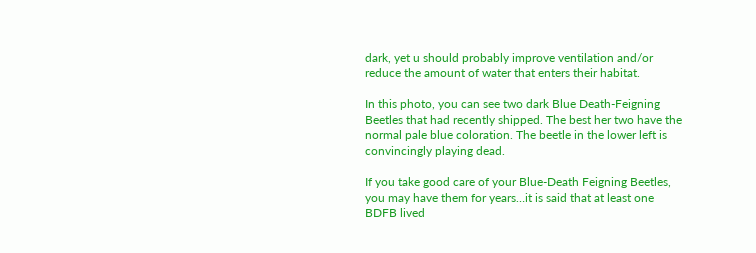dark, yet u should probably improve ventilation and/or reduce the amount of water that enters their habitat.

In this photo, you can see two dark Blue Death-Feigning Beetles that had recently shipped. The best her two have the normal pale blue coloration. The beetle in the lower left is convincingly playing dead.

If you take good care of your Blue-Death Feigning Beetles, you may have them for years…it is said that at least one BDFB lived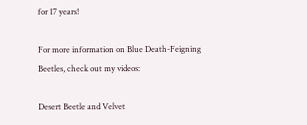for 17 years!

For more information on Blue Death-Feigning Beetles, check out my videos:

Desert Beetle and Velvet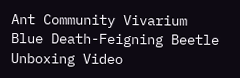Ant Community Vivarium
Blue Death-Feigning Beetle Unboxing Video